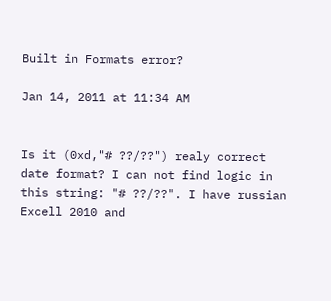Built in Formats error?

Jan 14, 2011 at 11:34 AM


Is it (0xd,"# ??/??") realy correct date format? I can not find logic in this string: "# ??/??". I have russian Excell 2010 and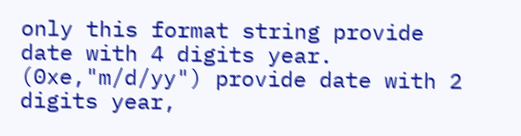only this format string provide date with 4 digits year. (0xe,"m/d/yy") provide date with 2 digits year,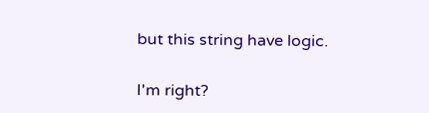but this string have logic.

I'm right?